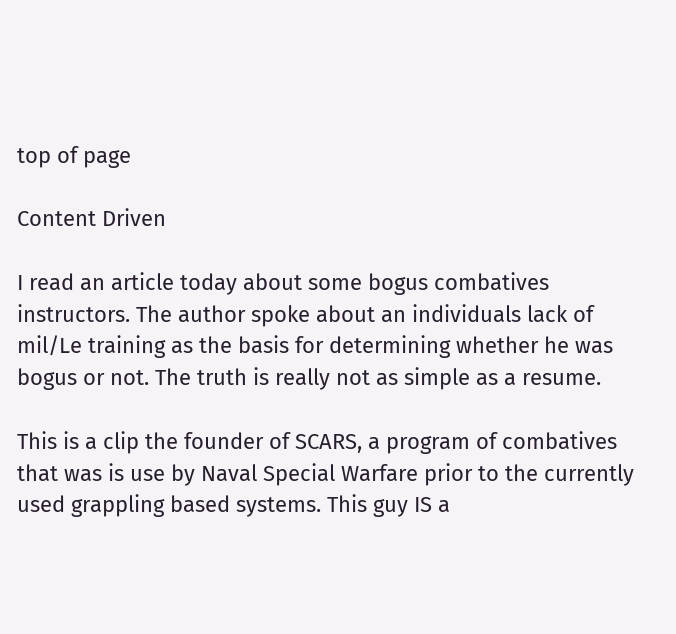top of page

Content Driven

I read an article today about some bogus combatives instructors. The author spoke about an individuals lack of mil/Le training as the basis for determining whether he was bogus or not. The truth is really not as simple as a resume.

This is a clip the founder of SCARS, a program of combatives that was is use by Naval Special Warfare prior to the currently used grappling based systems. This guy IS a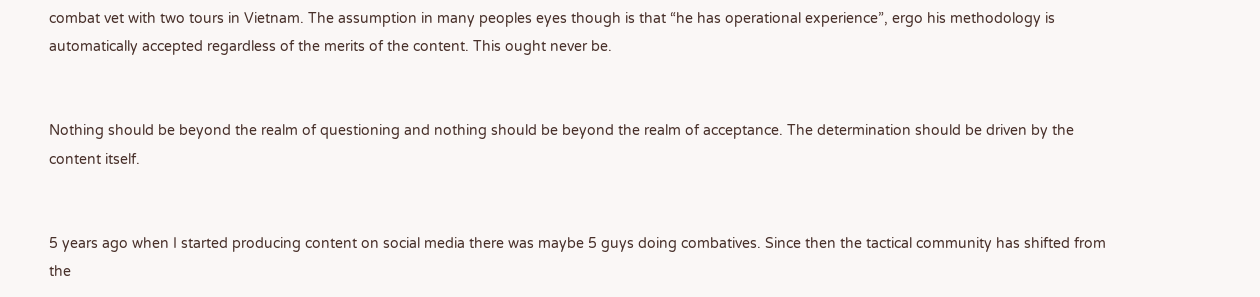combat vet with two tours in Vietnam. The assumption in many peoples eyes though is that “he has operational experience”, ergo his methodology is automatically accepted regardless of the merits of the content. This ought never be.


Nothing should be beyond the realm of questioning and nothing should be beyond the realm of acceptance. The determination should be driven by the content itself.


5 years ago when I started producing content on social media there was maybe 5 guys doing combatives. Since then the tactical community has shifted from the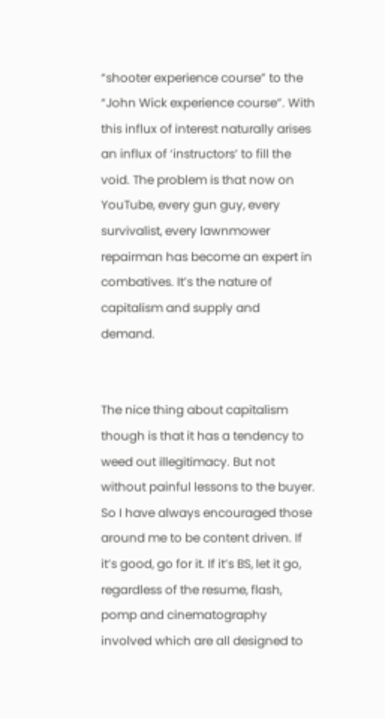“shooter experience course” to the “John Wick experience course”. With this influx of interest naturally arises an influx of ‘instructors’ to fill the void. The problem is that now on YouTube, every gun guy, every survivalist, every lawnmower repairman has become an expert in combatives. It’s the nature of capitalism and supply and demand.


The nice thing about capitalism though is that it has a tendency to weed out illegitimacy. But not without painful lessons to the buyer. So I have always encouraged those around me to be content driven. If it’s good, go for it. If it’s BS, let it go, regardless of the resume, flash, pomp and cinematography involved which are all designed to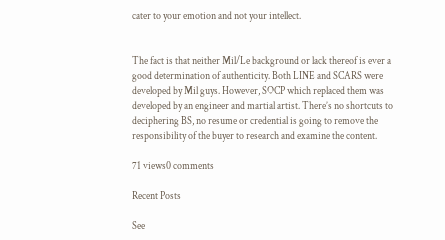cater to your emotion and not your intellect.


The fact is that neither Mil/Le background or lack thereof is ever a good determination of authenticity. Both LINE and SCARS were developed by Mil guys. However, SOCP which replaced them was developed by an engineer and martial artist. There’s no shortcuts to deciphering BS, no resume or credential is going to remove the responsibility of the buyer to research and examine the content.

71 views0 comments

Recent Posts

See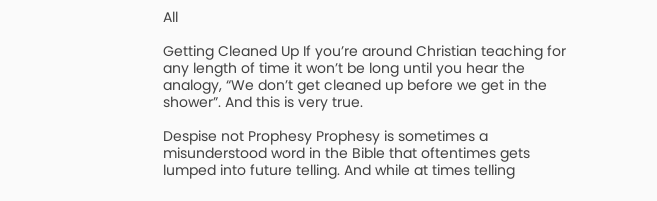All

Getting Cleaned Up If you’re around Christian teaching for any length of time it won’t be long until you hear the analogy, “We don’t get cleaned up before we get in the shower”. And this is very true.

Despise not Prophesy Prophesy is sometimes a misunderstood word in the Bible that oftentimes gets lumped into future telling. And while at times telling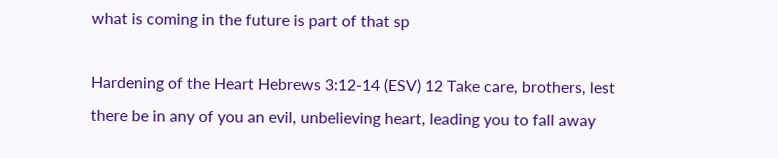what is coming in the future is part of that sp

Hardening of the Heart Hebrews 3:12-14 (ESV) 12 Take care, brothers, lest there be in any of you an evil, unbelieving heart, leading you to fall away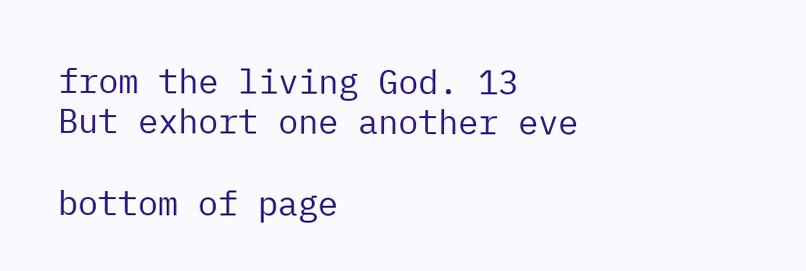from the living God. 13 But exhort one another eve

bottom of page